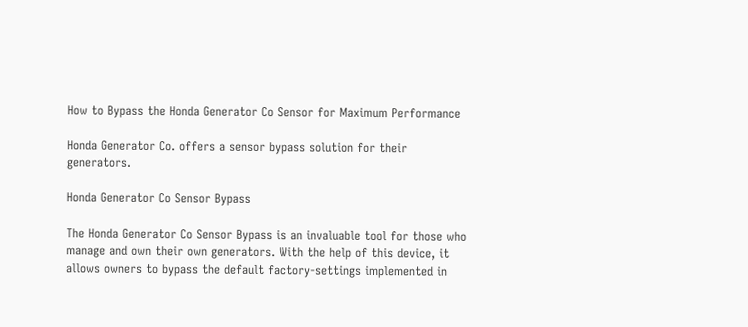How to Bypass the Honda Generator Co Sensor for Maximum Performance

Honda Generator Co. offers a sensor bypass solution for their generators.

Honda Generator Co Sensor Bypass

The Honda Generator Co Sensor Bypass is an invaluable tool for those who manage and own their own generators. With the help of this device, it allows owners to bypass the default factory-settings implemented in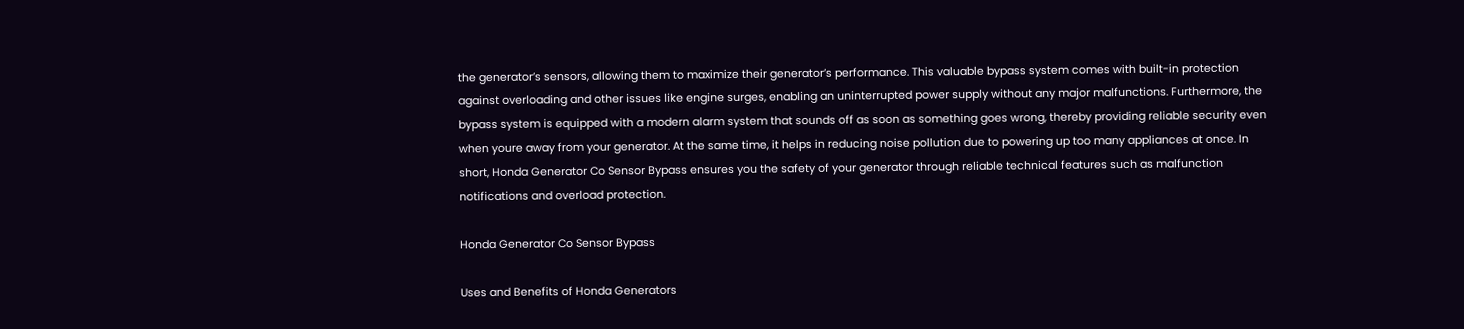the generator’s sensors, allowing them to maximize their generator’s performance. This valuable bypass system comes with built-in protection against overloading and other issues like engine surges, enabling an uninterrupted power supply without any major malfunctions. Furthermore, the bypass system is equipped with a modern alarm system that sounds off as soon as something goes wrong, thereby providing reliable security even when youre away from your generator. At the same time, it helps in reducing noise pollution due to powering up too many appliances at once. In short, Honda Generator Co Sensor Bypass ensures you the safety of your generator through reliable technical features such as malfunction notifications and overload protection.

Honda Generator Co Sensor Bypass

Uses and Benefits of Honda Generators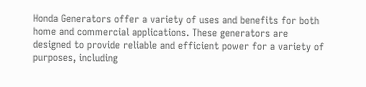Honda Generators offer a variety of uses and benefits for both home and commercial applications. These generators are designed to provide reliable and efficient power for a variety of purposes, including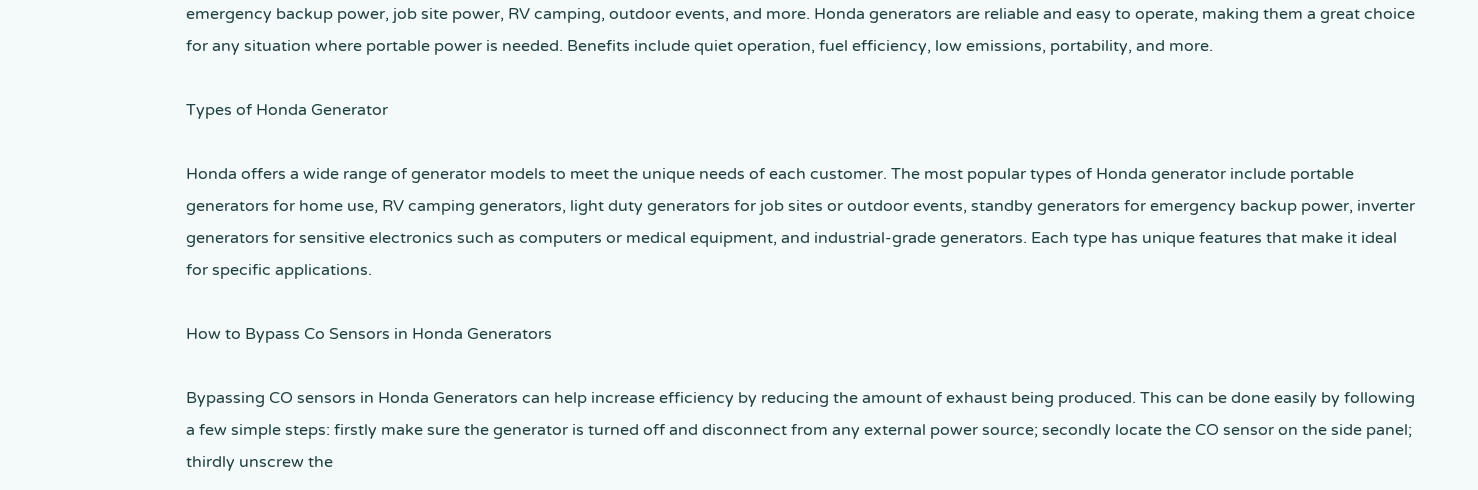emergency backup power, job site power, RV camping, outdoor events, and more. Honda generators are reliable and easy to operate, making them a great choice for any situation where portable power is needed. Benefits include quiet operation, fuel efficiency, low emissions, portability, and more.

Types of Honda Generator

Honda offers a wide range of generator models to meet the unique needs of each customer. The most popular types of Honda generator include portable generators for home use, RV camping generators, light duty generators for job sites or outdoor events, standby generators for emergency backup power, inverter generators for sensitive electronics such as computers or medical equipment, and industrial-grade generators. Each type has unique features that make it ideal for specific applications.

How to Bypass Co Sensors in Honda Generators

Bypassing CO sensors in Honda Generators can help increase efficiency by reducing the amount of exhaust being produced. This can be done easily by following a few simple steps: firstly make sure the generator is turned off and disconnect from any external power source; secondly locate the CO sensor on the side panel; thirdly unscrew the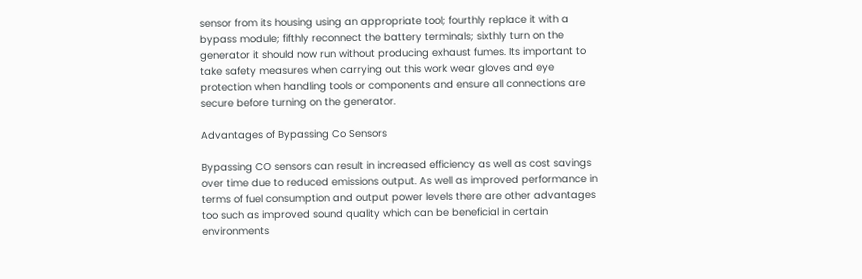sensor from its housing using an appropriate tool; fourthly replace it with a bypass module; fifthly reconnect the battery terminals; sixthly turn on the generator it should now run without producing exhaust fumes. Its important to take safety measures when carrying out this work wear gloves and eye protection when handling tools or components and ensure all connections are secure before turning on the generator.

Advantages of Bypassing Co Sensors

Bypassing CO sensors can result in increased efficiency as well as cost savings over time due to reduced emissions output. As well as improved performance in terms of fuel consumption and output power levels there are other advantages too such as improved sound quality which can be beneficial in certain environments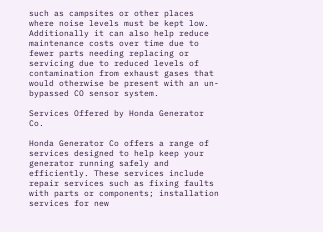such as campsites or other places where noise levels must be kept low. Additionally it can also help reduce maintenance costs over time due to fewer parts needing replacing or servicing due to reduced levels of contamination from exhaust gases that would otherwise be present with an un-bypassed CO sensor system.

Services Offered by Honda Generator Co.

Honda Generator Co offers a range of services designed to help keep your generator running safely and efficiently. These services include repair services such as fixing faults with parts or components; installation services for new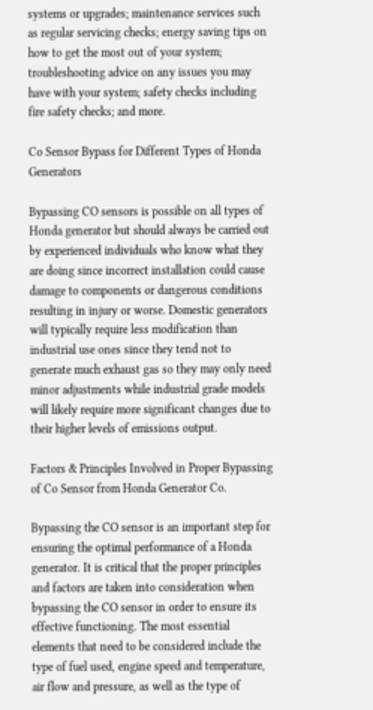systems or upgrades; maintenance services such as regular servicing checks; energy saving tips on how to get the most out of your system; troubleshooting advice on any issues you may have with your system; safety checks including fire safety checks; and more.

Co Sensor Bypass for Different Types of Honda Generators

Bypassing CO sensors is possible on all types of Honda generator but should always be carried out by experienced individuals who know what they are doing since incorrect installation could cause damage to components or dangerous conditions resulting in injury or worse. Domestic generators will typically require less modification than industrial use ones since they tend not to generate much exhaust gas so they may only need minor adjustments while industrial grade models will likely require more significant changes due to their higher levels of emissions output.

Factors & Principles Involved in Proper Bypassing of Co Sensor from Honda Generator Co.

Bypassing the CO sensor is an important step for ensuring the optimal performance of a Honda generator. It is critical that the proper principles and factors are taken into consideration when bypassing the CO sensor in order to ensure its effective functioning. The most essential elements that need to be considered include the type of fuel used, engine speed and temperature, air flow and pressure, as well as the type of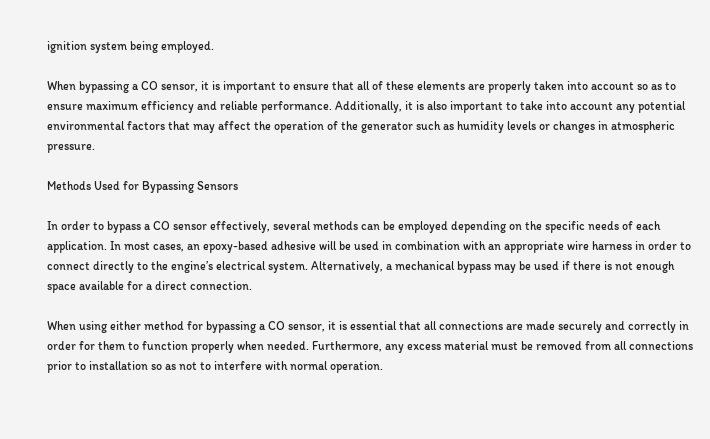ignition system being employed.

When bypassing a CO sensor, it is important to ensure that all of these elements are properly taken into account so as to ensure maximum efficiency and reliable performance. Additionally, it is also important to take into account any potential environmental factors that may affect the operation of the generator such as humidity levels or changes in atmospheric pressure.

Methods Used for Bypassing Sensors

In order to bypass a CO sensor effectively, several methods can be employed depending on the specific needs of each application. In most cases, an epoxy-based adhesive will be used in combination with an appropriate wire harness in order to connect directly to the engine’s electrical system. Alternatively, a mechanical bypass may be used if there is not enough space available for a direct connection.

When using either method for bypassing a CO sensor, it is essential that all connections are made securely and correctly in order for them to function properly when needed. Furthermore, any excess material must be removed from all connections prior to installation so as not to interfere with normal operation.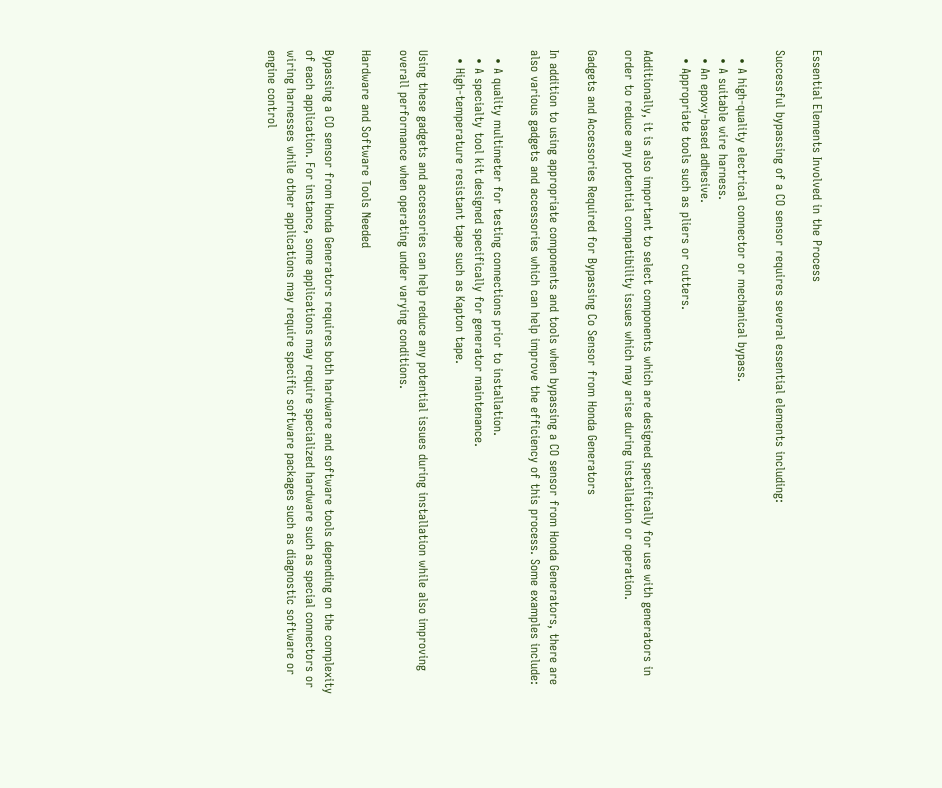Essential Elements Involved in the Process

Successful bypassing of a CO sensor requires several essential elements including:

  • A high-quality electrical connector or mechanical bypass.
  • A suitable wire harness.
  • An epoxy-based adhesive.
  • Appropriate tools such as pliers or cutters.

Additionally, it is also important to select components which are designed specifically for use with generators in order to reduce any potential compatibility issues which may arise during installation or operation.

Gadgets and Accessories Required for Bypassing Co Sensor from Honda Generators

In addition to using appropriate components and tools when bypassing a CO sensor from Honda Generators, there are also various gadgets and accessories which can help improve the efficiency of this process. Some examples include:

  • A quality multimeter for testing connections prior to installation.
  • A specialty tool kit designed specifically for generator maintenance.
  • High-temperature resistant tape such as Kapton tape.

Using these gadgets and accessories can help reduce any potential issues during installation while also improving overall performance when operating under varying conditions.

Hardware and Software Tools Needed

Bypassing a CO sensor from Honda Generators requires both hardware and software tools depending on the complexity of each application. For instance, some applications may require specialized hardware such as special connectors or wiring harnesses while other applications may require specific software packages such as diagnostic software or engine control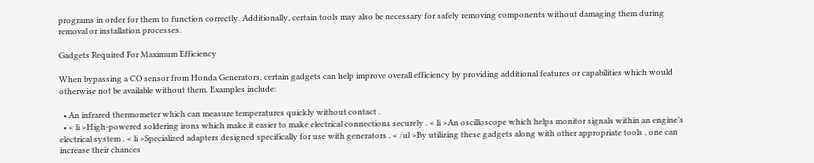programs in order for them to function correctly. Additionally, certain tools may also be necessary for safely removing components without damaging them during removal or installation processes.

Gadgets Required For Maximum Efficiency

When bypassing a CO sensor from Honda Generators, certain gadgets can help improve overall efficiency by providing additional features or capabilities which would otherwise not be available without them. Examples include:

  • An infrared thermometer which can measure temperatures quickly without contact .
  • < li >High-powered soldering irons which make it easier to make electrical connections securely . < li >An oscilloscope which helps monitor signals within an engine’s electrical system . < li >Specialized adapters designed specifically for use with generators . < /ul >By utilizing these gadgets along with other appropriate tools , one can increase their chances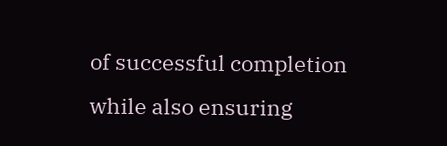of successful completion while also ensuring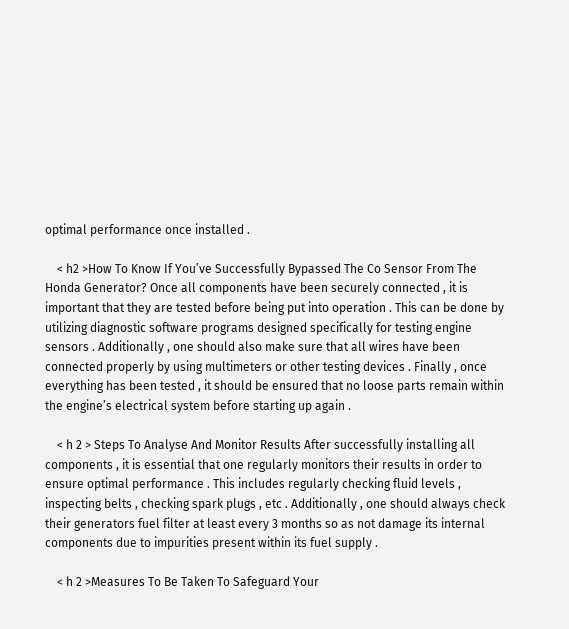optimal performance once installed .

    < h2 >How To Know If You’ve Successfully Bypassed The Co Sensor From The Honda Generator? Once all components have been securely connected , it is important that they are tested before being put into operation . This can be done by utilizing diagnostic software programs designed specifically for testing engine sensors . Additionally , one should also make sure that all wires have been connected properly by using multimeters or other testing devices . Finally , once everything has been tested , it should be ensured that no loose parts remain within the engine’s electrical system before starting up again .

    < h 2 > Steps To Analyse And Monitor Results After successfully installing all components , it is essential that one regularly monitors their results in order to ensure optimal performance . This includes regularly checking fluid levels , inspecting belts , checking spark plugs , etc . Additionally , one should always check their generators fuel filter at least every 3 months so as not damage its internal components due to impurities present within its fuel supply .

    < h 2 >Measures To Be Taken To Safeguard Your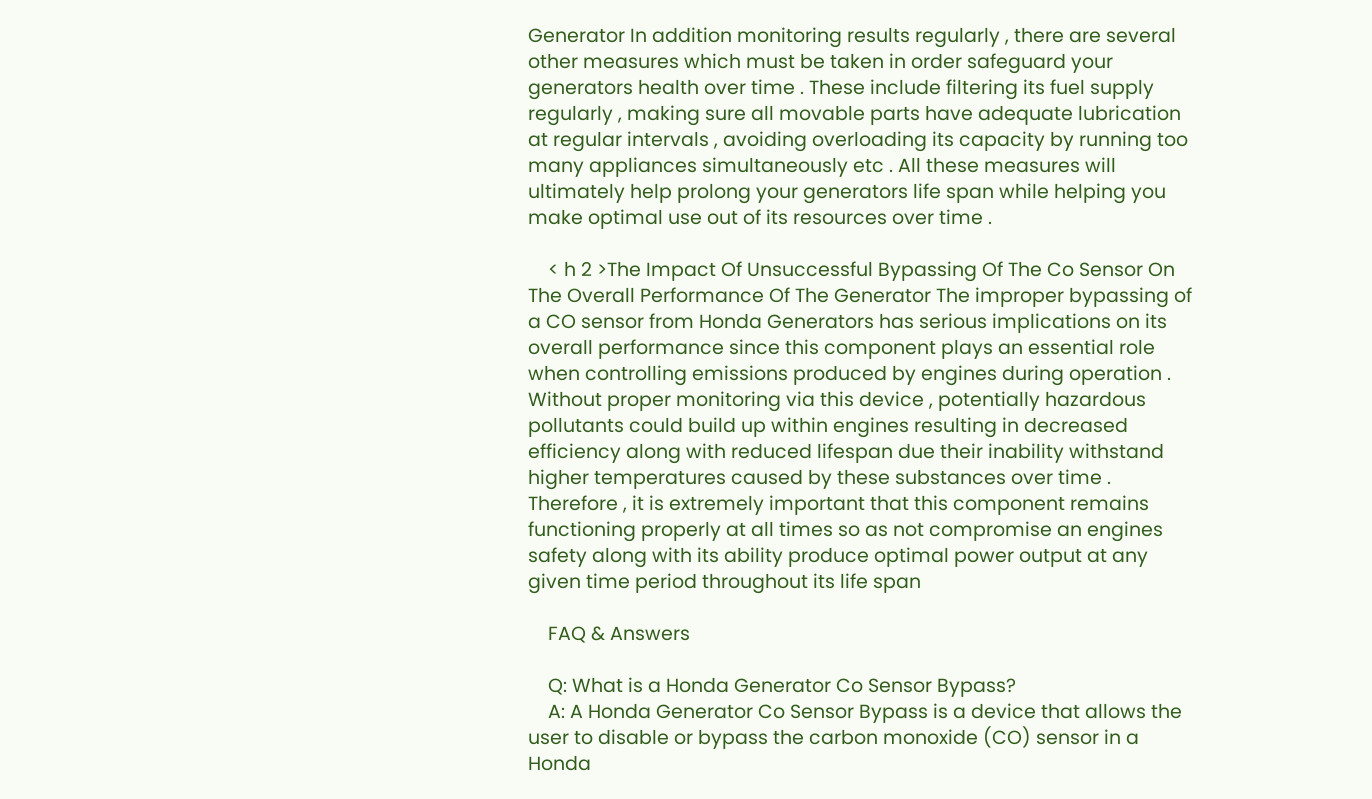Generator In addition monitoring results regularly , there are several other measures which must be taken in order safeguard your generators health over time . These include filtering its fuel supply regularly , making sure all movable parts have adequate lubrication at regular intervals , avoiding overloading its capacity by running too many appliances simultaneously etc . All these measures will ultimately help prolong your generators life span while helping you make optimal use out of its resources over time .

    < h 2 >The Impact Of Unsuccessful Bypassing Of The Co Sensor On The Overall Performance Of The Generator The improper bypassing of a CO sensor from Honda Generators has serious implications on its overall performance since this component plays an essential role when controlling emissions produced by engines during operation . Without proper monitoring via this device , potentially hazardous pollutants could build up within engines resulting in decreased efficiency along with reduced lifespan due their inability withstand higher temperatures caused by these substances over time . Therefore , it is extremely important that this component remains functioning properly at all times so as not compromise an engines safety along with its ability produce optimal power output at any given time period throughout its life span

    FAQ & Answers

    Q: What is a Honda Generator Co Sensor Bypass?
    A: A Honda Generator Co Sensor Bypass is a device that allows the user to disable or bypass the carbon monoxide (CO) sensor in a Honda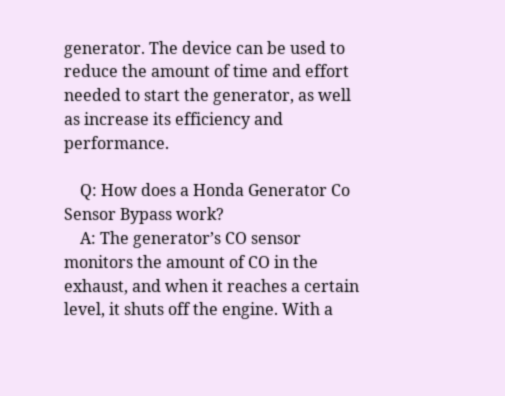generator. The device can be used to reduce the amount of time and effort needed to start the generator, as well as increase its efficiency and performance.

    Q: How does a Honda Generator Co Sensor Bypass work?
    A: The generator’s CO sensor monitors the amount of CO in the exhaust, and when it reaches a certain level, it shuts off the engine. With a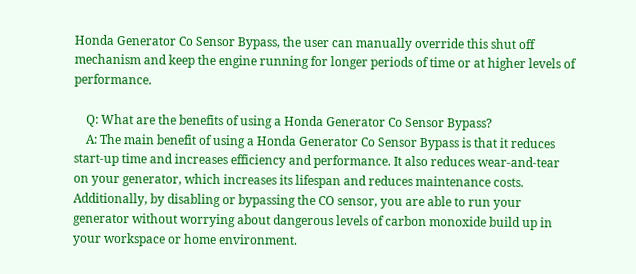Honda Generator Co Sensor Bypass, the user can manually override this shut off mechanism and keep the engine running for longer periods of time or at higher levels of performance.

    Q: What are the benefits of using a Honda Generator Co Sensor Bypass?
    A: The main benefit of using a Honda Generator Co Sensor Bypass is that it reduces start-up time and increases efficiency and performance. It also reduces wear-and-tear on your generator, which increases its lifespan and reduces maintenance costs. Additionally, by disabling or bypassing the CO sensor, you are able to run your generator without worrying about dangerous levels of carbon monoxide build up in your workspace or home environment.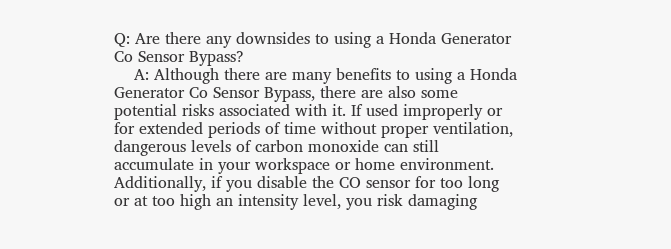Q: Are there any downsides to using a Honda Generator Co Sensor Bypass?
    A: Although there are many benefits to using a Honda Generator Co Sensor Bypass, there are also some potential risks associated with it. If used improperly or for extended periods of time without proper ventilation, dangerous levels of carbon monoxide can still accumulate in your workspace or home environment. Additionally, if you disable the CO sensor for too long or at too high an intensity level, you risk damaging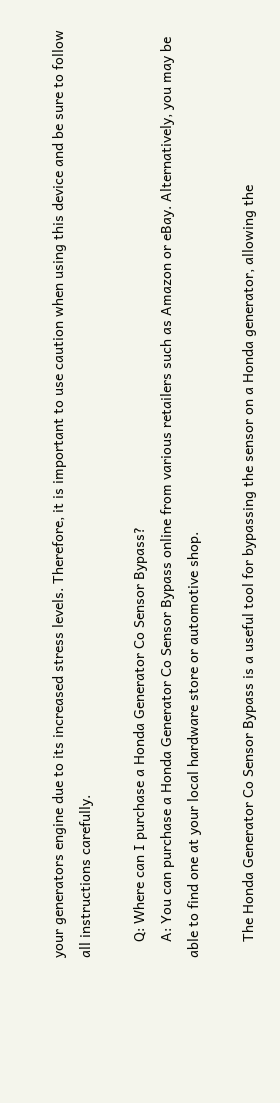your generators engine due to its increased stress levels. Therefore, it is important to use caution when using this device and be sure to follow all instructions carefully.

    Q: Where can I purchase a Honda Generator Co Sensor Bypass?
    A: You can purchase a Honda Generator Co Sensor Bypass online from various retailers such as Amazon or eBay. Alternatively, you may be able to find one at your local hardware store or automotive shop.

    The Honda Generator Co Sensor Bypass is a useful tool for bypassing the sensor on a Honda generator, allowing the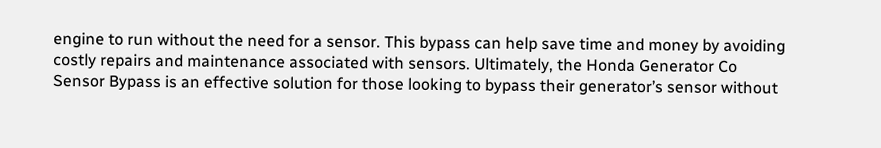engine to run without the need for a sensor. This bypass can help save time and money by avoiding costly repairs and maintenance associated with sensors. Ultimately, the Honda Generator Co Sensor Bypass is an effective solution for those looking to bypass their generator’s sensor without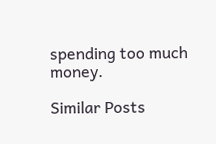spending too much money.

Similar Posts